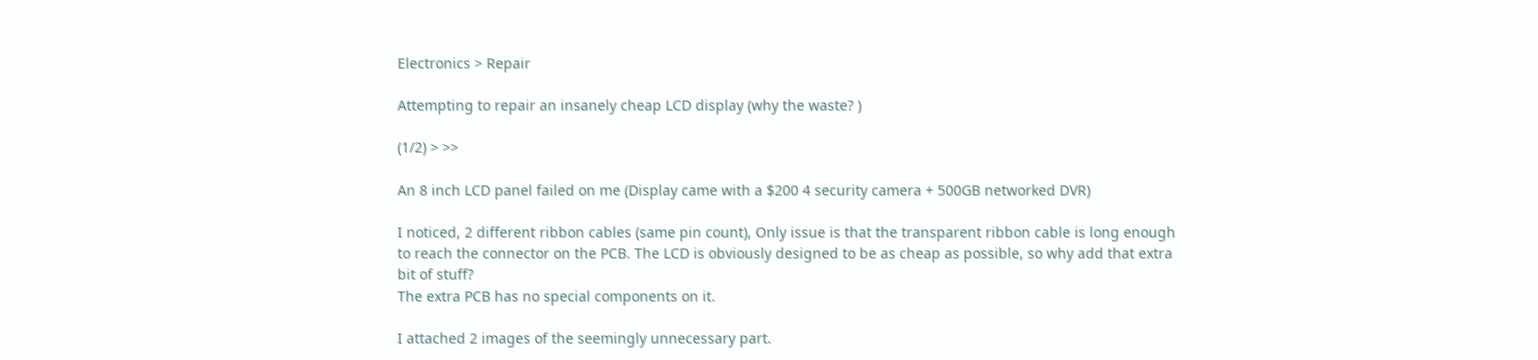Electronics > Repair

Attempting to repair an insanely cheap LCD display (why the waste? )

(1/2) > >>

An 8 inch LCD panel failed on me (Display came with a $200 4 security camera + 500GB networked DVR)

I noticed, 2 different ribbon cables (same pin count), Only issue is that the transparent ribbon cable is long enough to reach the connector on the PCB. The LCD is obviously designed to be as cheap as possible, so why add that extra bit of stuff?
The extra PCB has no special components on it.

I attached 2 images of the seemingly unnecessary part.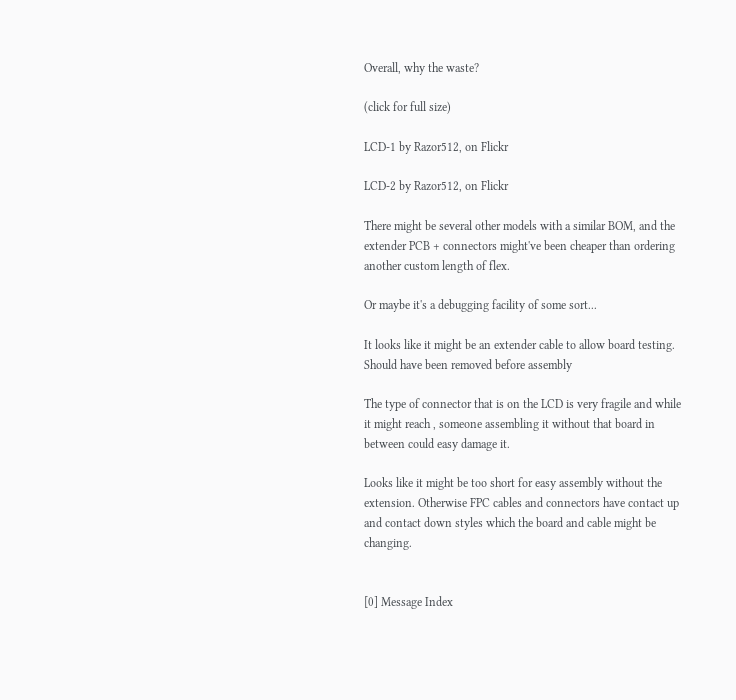Overall, why the waste?

(click for full size)

LCD-1 by Razor512, on Flickr

LCD-2 by Razor512, on Flickr

There might be several other models with a similar BOM, and the extender PCB + connectors might've been cheaper than ordering another custom length of flex.

Or maybe it's a debugging facility of some sort...

It looks like it might be an extender cable to allow board testing. Should have been removed before assembly

The type of connector that is on the LCD is very fragile and while it might reach , someone assembling it without that board in between could easy damage it.

Looks like it might be too short for easy assembly without the extension. Otherwise FPC cables and connectors have contact up and contact down styles which the board and cable might be changing.


[0] Message Index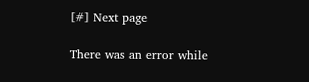[#] Next page

There was an error while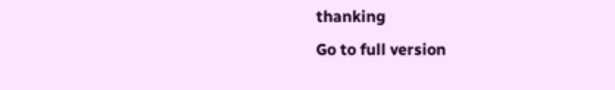thanking
Go to full version